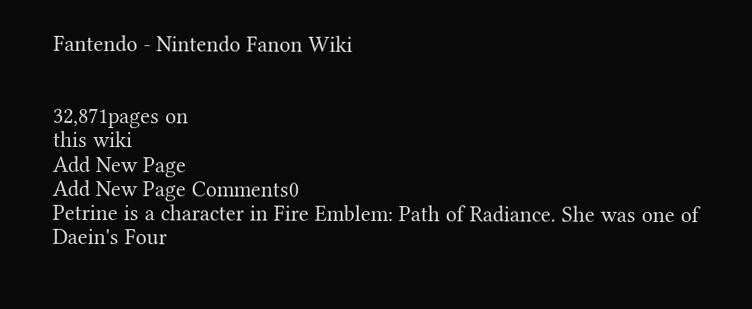Fantendo - Nintendo Fanon Wiki


32,871pages on
this wiki
Add New Page
Add New Page Comments0
Petrine is a character in Fire Emblem: Path of Radiance. She was one of Daein's Four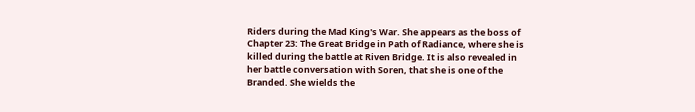Riders during the Mad King's War. She appears as the boss of Chapter 23: The Great Bridge in Path of Radiance, where she is killed during the battle at Riven Bridge. It is also revealed in her battle conversation with Soren, that she is one of the Branded. She wields the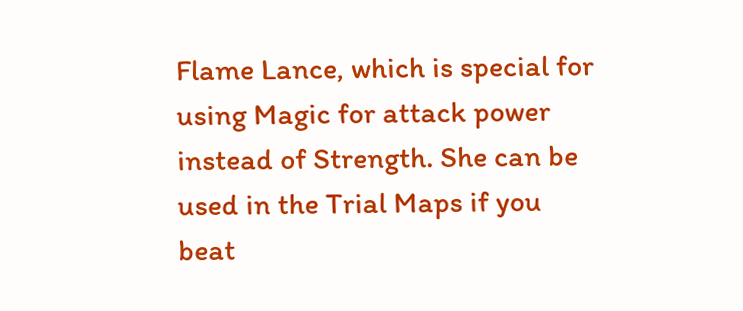Flame Lance, which is special for using Magic for attack power instead of Strength. She can be used in the Trial Maps if you beat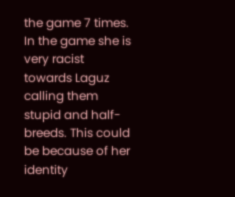the game 7 times. In the game she is very racist towards Laguz calling them stupid and half-breeds. This could be because of her identity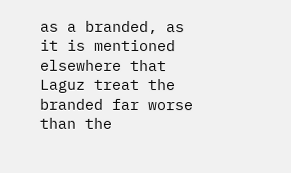as a branded, as it is mentioned elsewhere that Laguz treat the branded far worse than the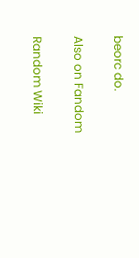beorc do.

Also on Fandom

Random Wiki